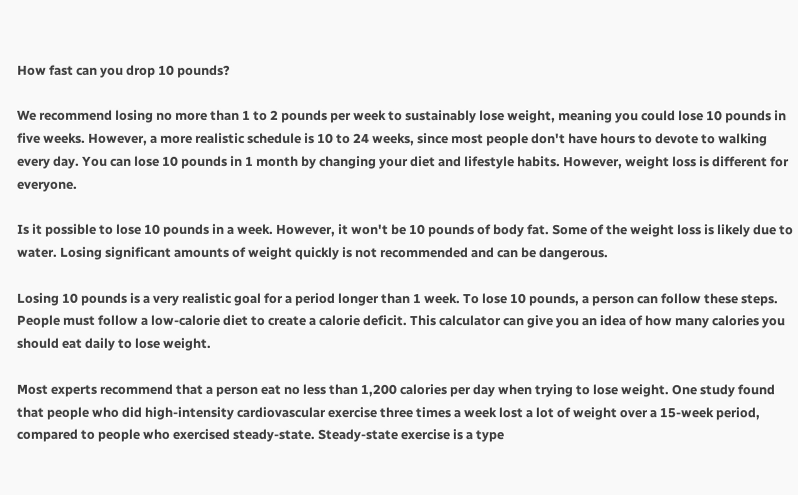How fast can you drop 10 pounds?

We recommend losing no more than 1 to 2 pounds per week to sustainably lose weight, meaning you could lose 10 pounds in five weeks. However, a more realistic schedule is 10 to 24 weeks, since most people don't have hours to devote to walking every day. You can lose 10 pounds in 1 month by changing your diet and lifestyle habits. However, weight loss is different for everyone.

Is it possible to lose 10 pounds in a week. However, it won't be 10 pounds of body fat. Some of the weight loss is likely due to water. Losing significant amounts of weight quickly is not recommended and can be dangerous.

Losing 10 pounds is a very realistic goal for a period longer than 1 week. To lose 10 pounds, a person can follow these steps. People must follow a low-calorie diet to create a calorie deficit. This calculator can give you an idea of how many calories you should eat daily to lose weight.

Most experts recommend that a person eat no less than 1,200 calories per day when trying to lose weight. One study found that people who did high-intensity cardiovascular exercise three times a week lost a lot of weight over a 15-week period, compared to people who exercised steady-state. Steady-state exercise is a type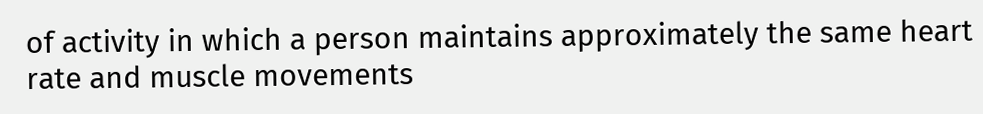of activity in which a person maintains approximately the same heart rate and muscle movements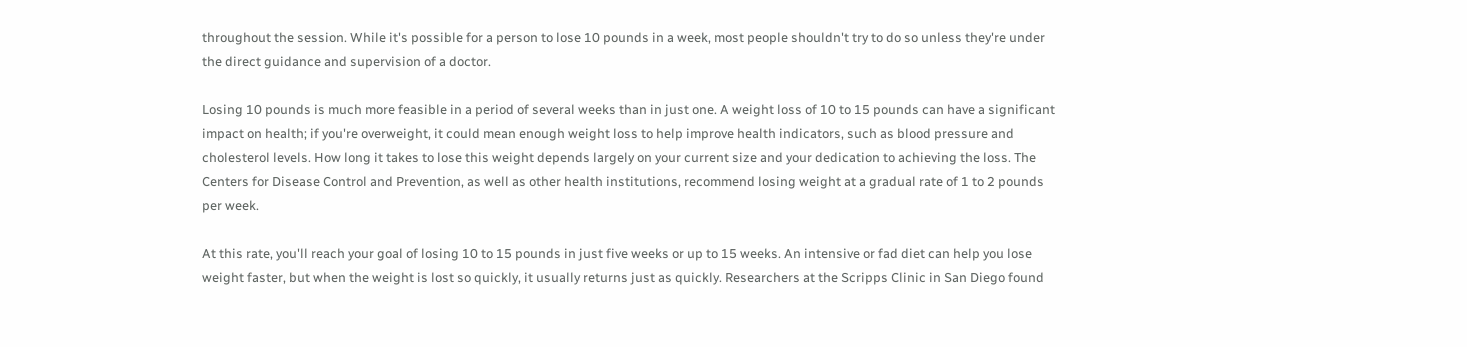throughout the session. While it's possible for a person to lose 10 pounds in a week, most people shouldn't try to do so unless they're under the direct guidance and supervision of a doctor.

Losing 10 pounds is much more feasible in a period of several weeks than in just one. A weight loss of 10 to 15 pounds can have a significant impact on health; if you're overweight, it could mean enough weight loss to help improve health indicators, such as blood pressure and cholesterol levels. How long it takes to lose this weight depends largely on your current size and your dedication to achieving the loss. The Centers for Disease Control and Prevention, as well as other health institutions, recommend losing weight at a gradual rate of 1 to 2 pounds per week.

At this rate, you'll reach your goal of losing 10 to 15 pounds in just five weeks or up to 15 weeks. An intensive or fad diet can help you lose weight faster, but when the weight is lost so quickly, it usually returns just as quickly. Researchers at the Scripps Clinic in San Diego found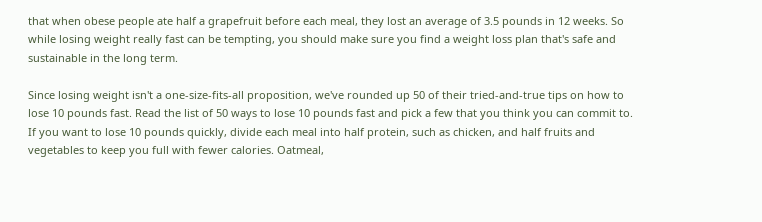that when obese people ate half a grapefruit before each meal, they lost an average of 3.5 pounds in 12 weeks. So while losing weight really fast can be tempting, you should make sure you find a weight loss plan that's safe and sustainable in the long term.

Since losing weight isn't a one-size-fits-all proposition, we've rounded up 50 of their tried-and-true tips on how to lose 10 pounds fast. Read the list of 50 ways to lose 10 pounds fast and pick a few that you think you can commit to. If you want to lose 10 pounds quickly, divide each meal into half protein, such as chicken, and half fruits and vegetables to keep you full with fewer calories. Oatmeal,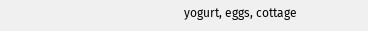yogurt, eggs, cottage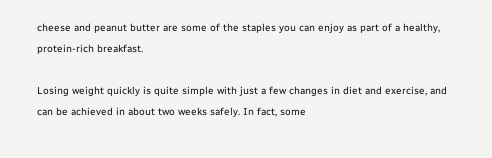cheese and peanut butter are some of the staples you can enjoy as part of a healthy, protein-rich breakfast.

Losing weight quickly is quite simple with just a few changes in diet and exercise, and can be achieved in about two weeks safely. In fact, some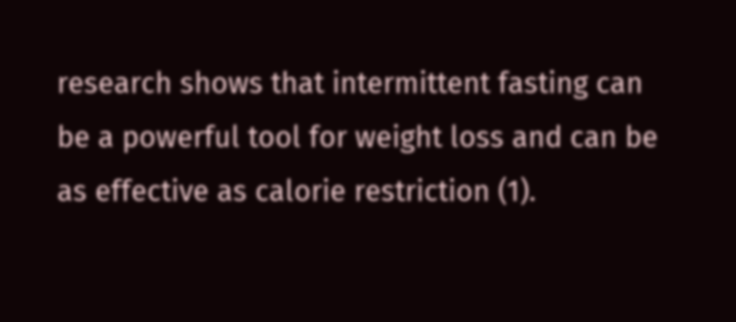research shows that intermittent fasting can be a powerful tool for weight loss and can be as effective as calorie restriction (1).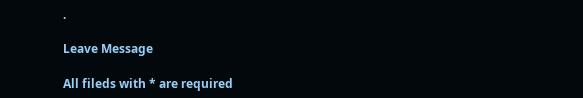.

Leave Message

All fileds with * are required